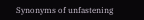Synonyms of unfastening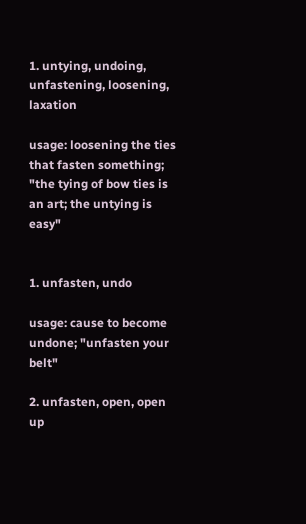1. untying, undoing, unfastening, loosening, laxation

usage: loosening the ties that fasten something; "the tying of bow ties is an art; the untying is easy"


1. unfasten, undo

usage: cause to become undone; "unfasten your belt"

2. unfasten, open, open up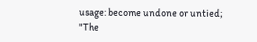usage: become undone or untied; "The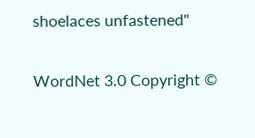shoelaces unfastened"

WordNet 3.0 Copyright ©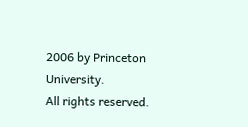2006 by Princeton University.
All rights reserved.